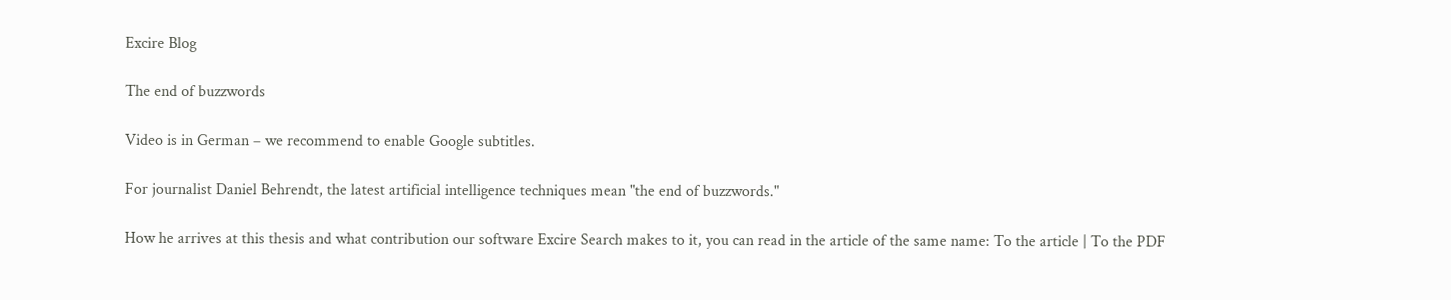Excire Blog

The end of buzzwords

Video is in German – we recommend to enable Google subtitles.

For journalist Daniel Behrendt, the latest artificial intelligence techniques mean "the end of buzzwords."

How he arrives at this thesis and what contribution our software Excire Search makes to it, you can read in the article of the same name: To the article | To the PDF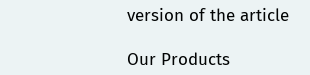version of the article

Our Products